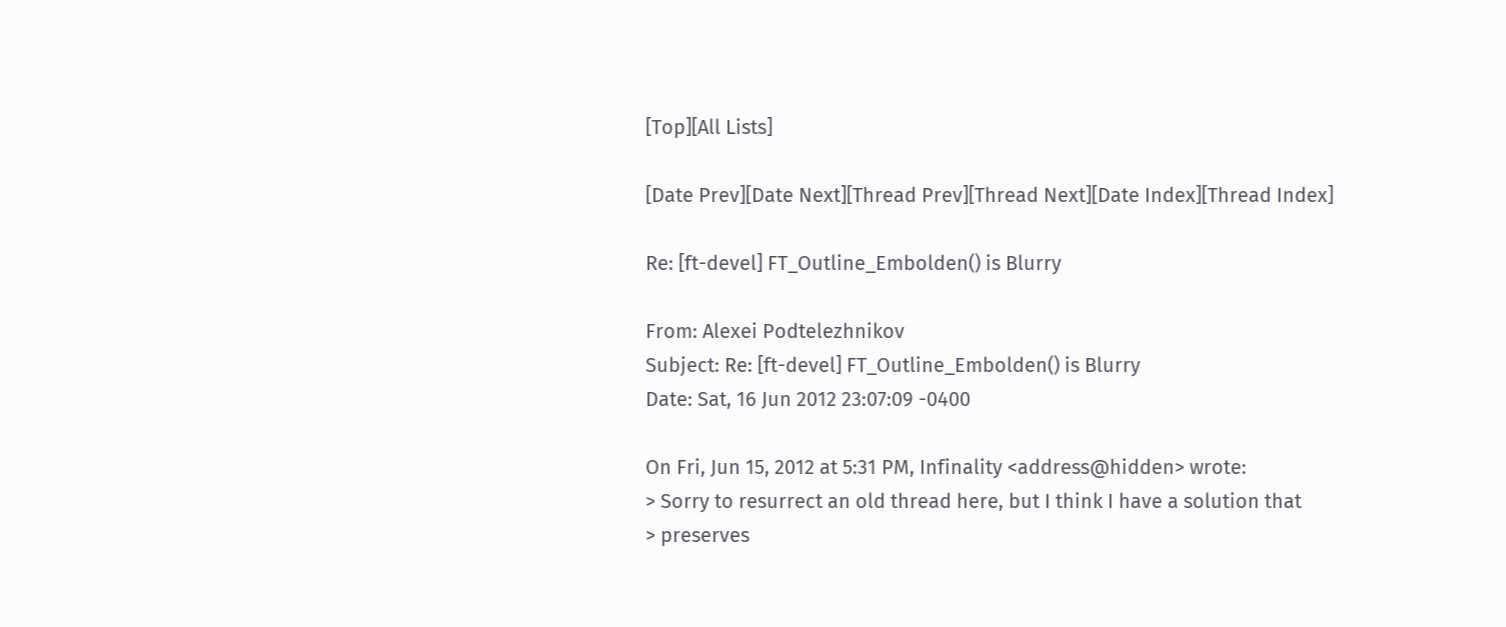[Top][All Lists]

[Date Prev][Date Next][Thread Prev][Thread Next][Date Index][Thread Index]

Re: [ft-devel] FT_Outline_Embolden() is Blurry

From: Alexei Podtelezhnikov
Subject: Re: [ft-devel] FT_Outline_Embolden() is Blurry
Date: Sat, 16 Jun 2012 23:07:09 -0400

On Fri, Jun 15, 2012 at 5:31 PM, Infinality <address@hidden> wrote:
> Sorry to resurrect an old thread here, but I think I have a solution that
> preserves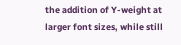the addition of Y-weight at larger font sizes, while still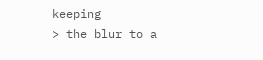keeping
> the blur to a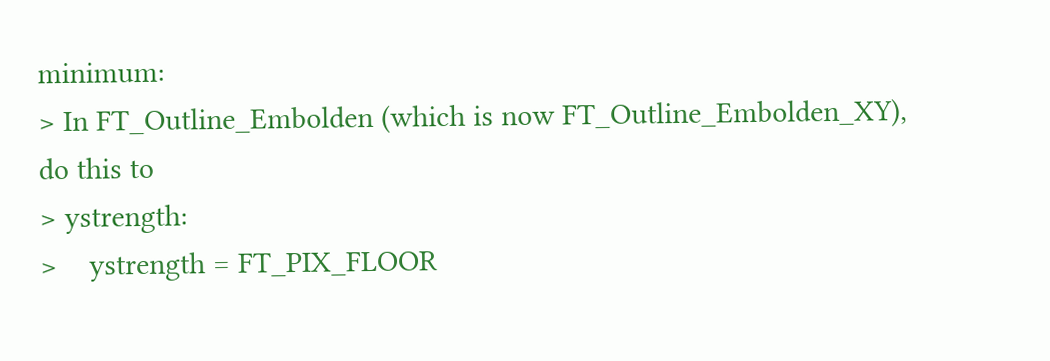minimum:
> In FT_Outline_Embolden (which is now FT_Outline_Embolden_XY), do this to
> ystrength:
>    ystrength = FT_PIX_FLOOR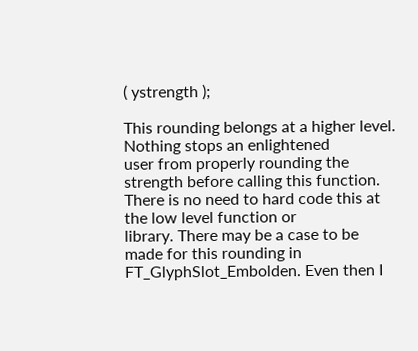( ystrength );

This rounding belongs at a higher level. Nothing stops an enlightened
user from properly rounding the strength before calling this function.
There is no need to hard code this at the low level function or
library. There may be a case to be made for this rounding in
FT_GlyphSlot_Embolden. Even then I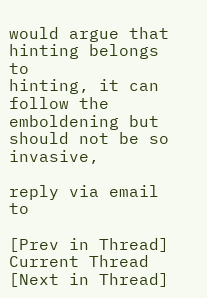would argue that hinting belongs to
hinting, it can follow the emboldening but should not be so invasive,

reply via email to

[Prev in Thread] Current Thread [Next in Thread]